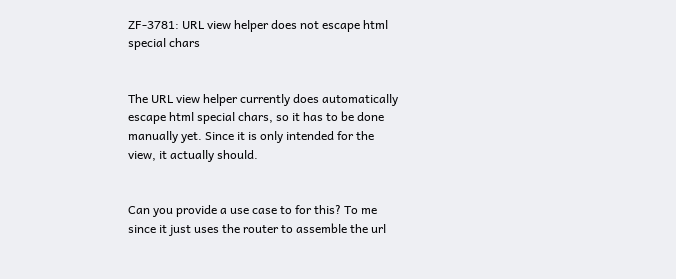ZF-3781: URL view helper does not escape html special chars


The URL view helper currently does automatically escape html special chars, so it has to be done manually yet. Since it is only intended for the view, it actually should.


Can you provide a use case to for this? To me since it just uses the router to assemble the url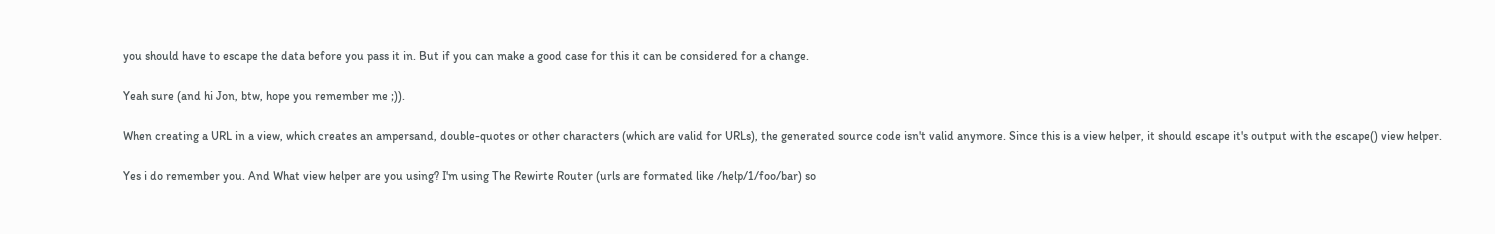you should have to escape the data before you pass it in. But if you can make a good case for this it can be considered for a change.

Yeah sure (and hi Jon, btw, hope you remember me ;)).

When creating a URL in a view, which creates an ampersand, double-quotes or other characters (which are valid for URLs), the generated source code isn't valid anymore. Since this is a view helper, it should escape it's output with the escape() view helper.

Yes i do remember you. And What view helper are you using? I'm using The Rewirte Router (urls are formated like /help/1/foo/bar) so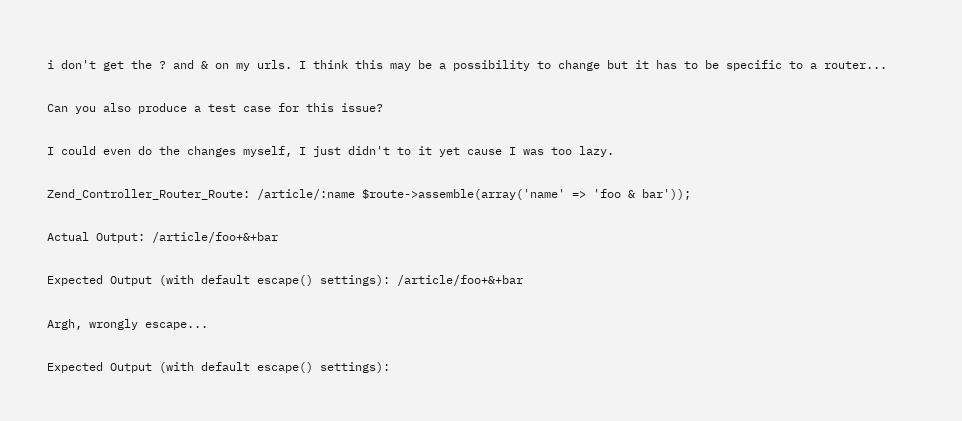i don't get the ? and & on my urls. I think this may be a possibility to change but it has to be specific to a router...

Can you also produce a test case for this issue?

I could even do the changes myself, I just didn't to it yet cause I was too lazy.

Zend_Controller_Router_Route: /article/:name $route->assemble(array('name' => 'foo & bar'));

Actual Output: /article/foo+&+bar

Expected Output (with default escape() settings): /article/foo+&+bar

Argh, wrongly escape...

Expected Output (with default escape() settings):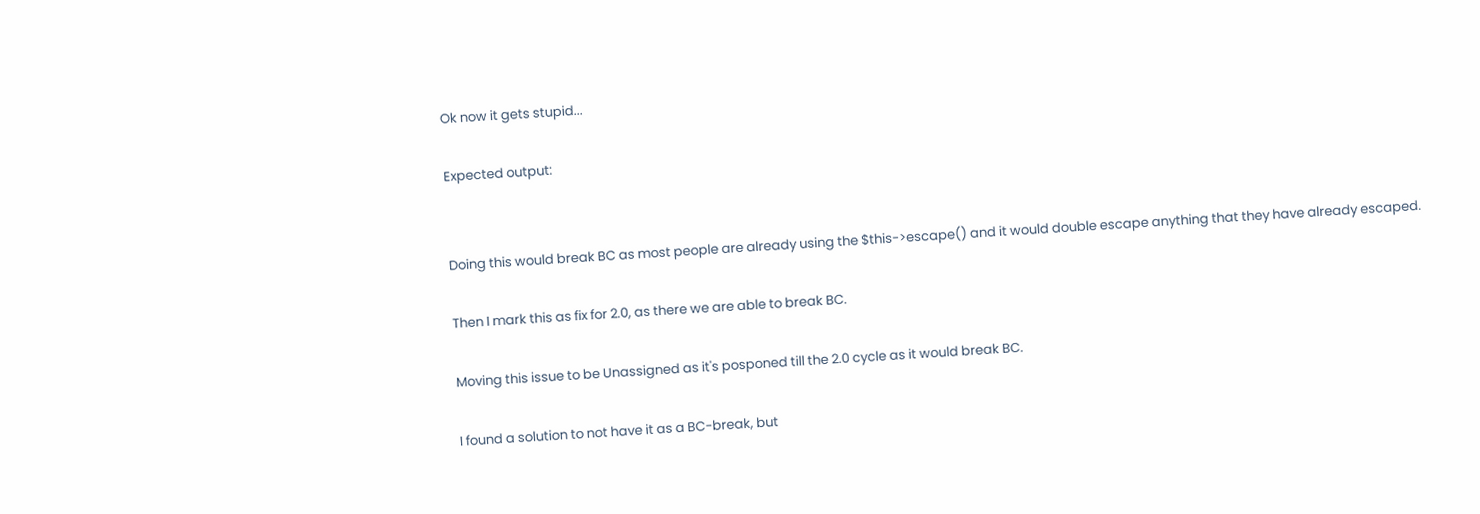Ok now it gets stupid...

Expected output:


Doing this would break BC as most people are already using the $this->escape() and it would double escape anything that they have already escaped.

Then I mark this as fix for 2.0, as there we are able to break BC.

Moving this issue to be Unassigned as it's posponed till the 2.0 cycle as it would break BC.

I found a solution to not have it as a BC-break, but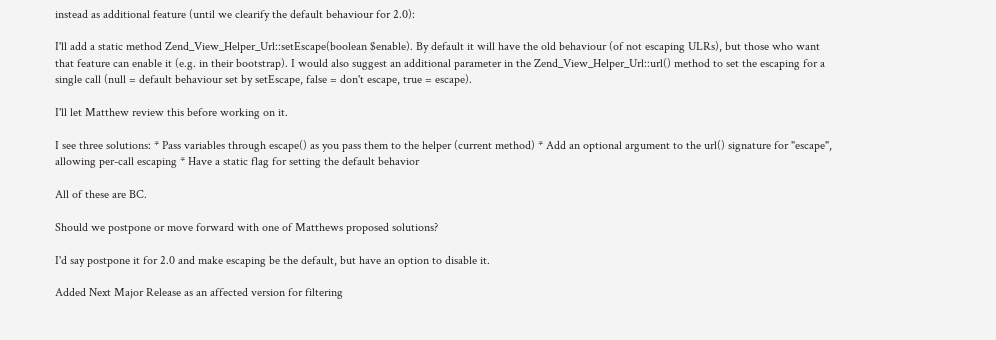instead as additional feature (until we clearify the default behaviour for 2.0):

I'll add a static method Zend_View_Helper_Url::setEscape(boolean $enable). By default it will have the old behaviour (of not escaping ULRs), but those who want that feature can enable it (e.g. in their bootstrap). I would also suggest an additional parameter in the Zend_View_Helper_Url::url() method to set the escaping for a single call (null = default behaviour set by setEscape, false = don't escape, true = escape).

I'll let Matthew review this before working on it.

I see three solutions: * Pass variables through escape() as you pass them to the helper (current method) * Add an optional argument to the url() signature for "escape", allowing per-call escaping * Have a static flag for setting the default behavior

All of these are BC.

Should we postpone or move forward with one of Matthews proposed solutions?

I'd say postpone it for 2.0 and make escaping be the default, but have an option to disable it.

Added Next Major Release as an affected version for filtering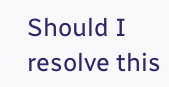Should I resolve this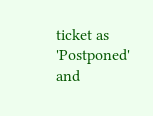ticket as 'Postponed' and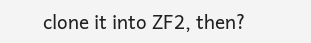clone it into ZF2, then?